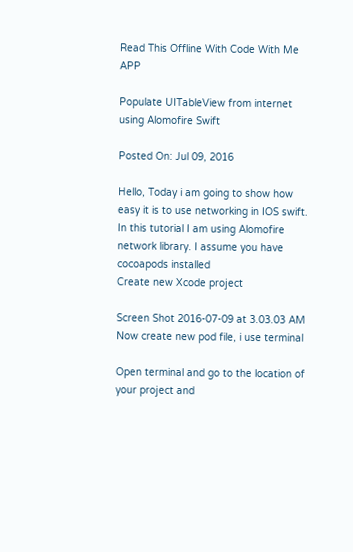Read This Offline With Code With Me APP

Populate UITableView from internet using Alomofire Swift

Posted On: Jul 09, 2016

Hello, Today i am going to show how easy it is to use networking in IOS swift. In this tutorial I am using Alomofire network library. I assume you have cocoapods installed
Create new Xcode project

Screen Shot 2016-07-09 at 3.03.03 AM
Now create new pod file, i use terminal

Open terminal and go to the location of your project and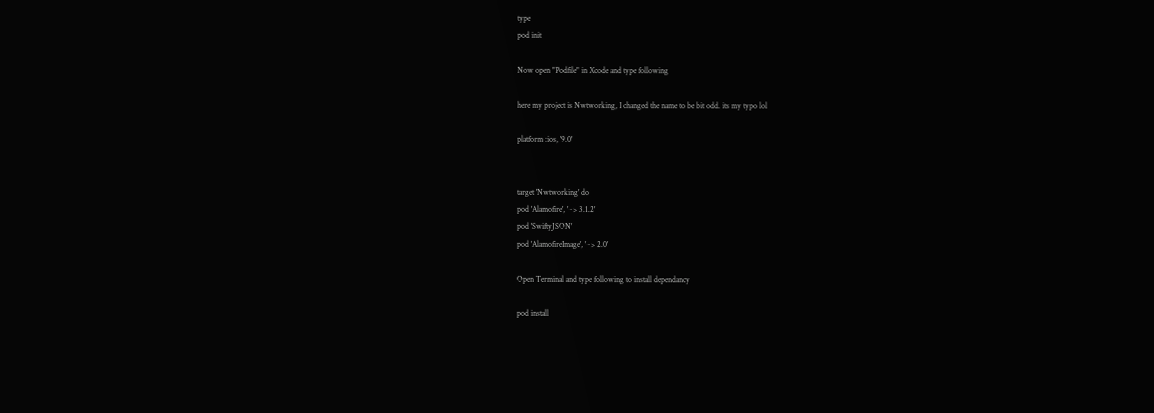type
pod init

Now open "Podfile" in Xcode and type following

here my project is Nwtworking, I changed the name to be bit odd. its my typo lol

platform :ios, '9.0'


target 'Nwtworking' do
pod 'Alamofire', '~> 3.1.2'
pod 'SwiftyJSON'
pod 'AlamofireImage', '~> 2.0'

Open Terminal and type following to install dependancy

pod install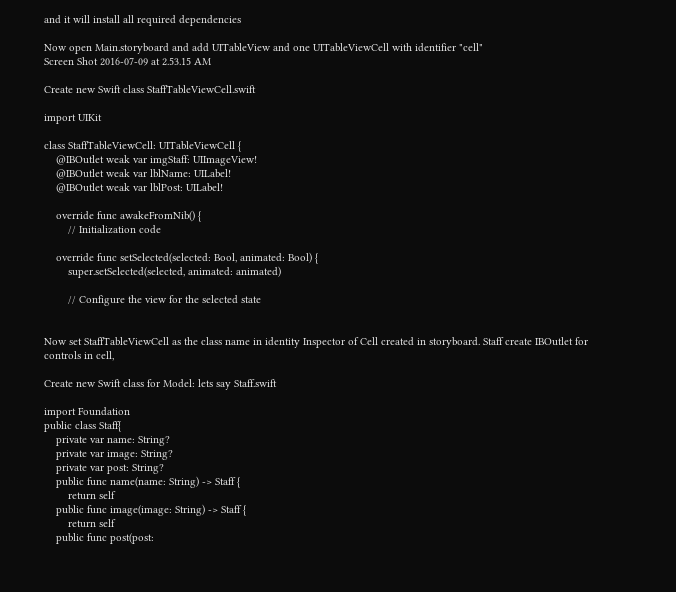and it will install all required dependencies

Now open Main.storyboard and add UITableView and one UITableViewCell with identifier "cell"
Screen Shot 2016-07-09 at 2.53.15 AM

Create new Swift class StaffTableViewCell.swift

import UIKit

class StaffTableViewCell: UITableViewCell {
    @IBOutlet weak var imgStaff: UIImageView!
    @IBOutlet weak var lblName: UILabel!
    @IBOutlet weak var lblPost: UILabel!

    override func awakeFromNib() {
        // Initialization code

    override func setSelected(selected: Bool, animated: Bool) {
        super.setSelected(selected, animated: animated)

        // Configure the view for the selected state


Now set StaffTableViewCell as the class name in identity Inspector of Cell created in storyboard. Staff create IBOutlet for controls in cell,

Create new Swift class for Model: lets say Staff.swift

import Foundation
public class Staff{
    private var name: String?
    private var image: String?
    private var post: String?
    public func name(name: String) -> Staff {
        return self
    public func image(image: String) -> Staff {
        return self
    public func post(post: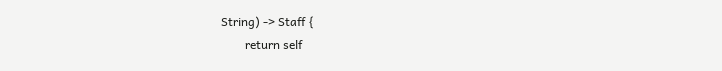String) -> Staff {
        return self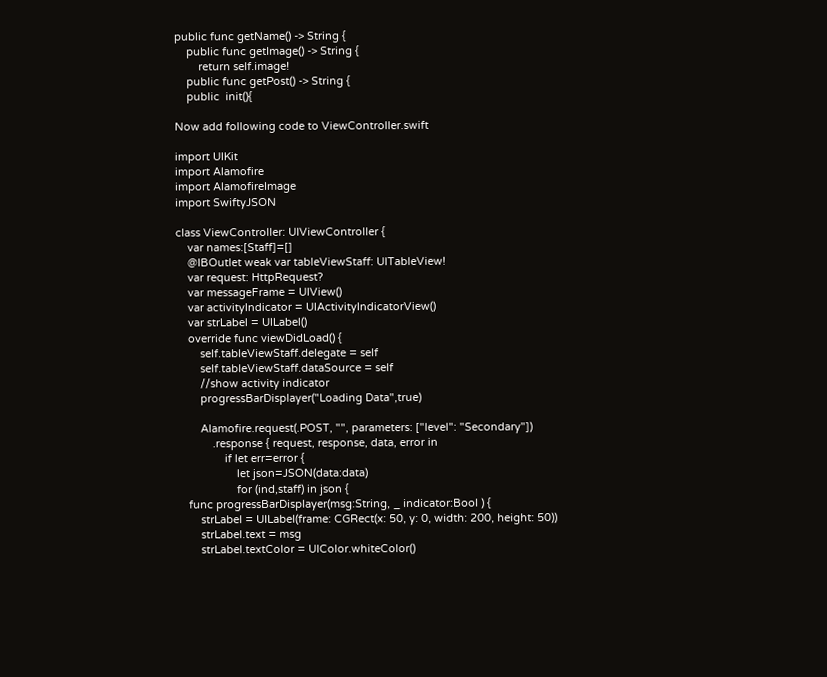public func getName() -> String {
    public func getImage() -> String {
        return self.image!
    public func getPost() -> String {
    public  init(){

Now add following code to ViewController.swift

import UIKit
import Alamofire
import AlamofireImage
import SwiftyJSON

class ViewController: UIViewController {
    var names:[Staff]=[]
    @IBOutlet weak var tableViewStaff: UITableView!
    var request: HttpRequest?
    var messageFrame = UIView()
    var activityIndicator = UIActivityIndicatorView()
    var strLabel = UILabel()
    override func viewDidLoad() {
        self.tableViewStaff.delegate = self
        self.tableViewStaff.dataSource = self
        //show activity indicator
        progressBarDisplayer("Loading Data",true)

        Alamofire.request(.POST, "", parameters: ["level": "Secondary"])
            .response { request, response, data, error in
                if let err=error {
                    let json=JSON(data:data)
                    for (ind,staff) in json {
    func progressBarDisplayer(msg:String, _ indicator:Bool ) {
        strLabel = UILabel(frame: CGRect(x: 50, y: 0, width: 200, height: 50))
        strLabel.text = msg
        strLabel.textColor = UIColor.whiteColor()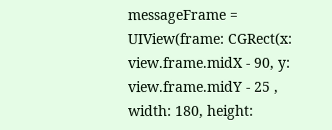messageFrame = UIView(frame: CGRect(x: view.frame.midX - 90, y: view.frame.midY - 25 , width: 180, height: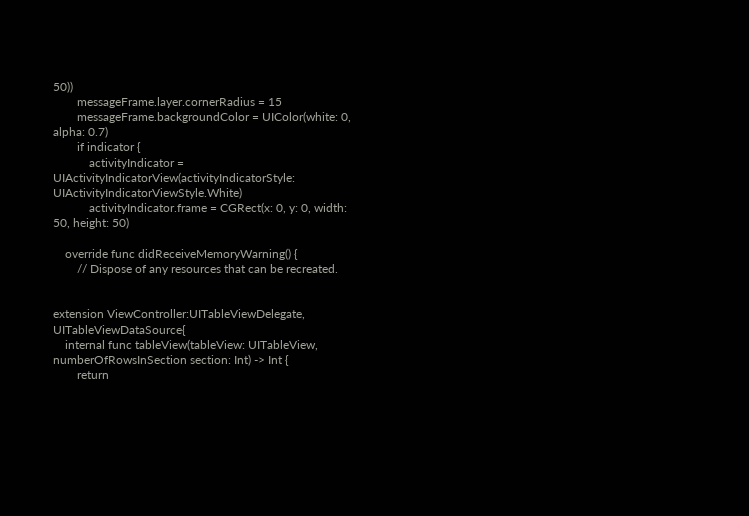50))
        messageFrame.layer.cornerRadius = 15
        messageFrame.backgroundColor = UIColor(white: 0, alpha: 0.7)
        if indicator {
            activityIndicator = UIActivityIndicatorView(activityIndicatorStyle: UIActivityIndicatorViewStyle.White)
            activityIndicator.frame = CGRect(x: 0, y: 0, width: 50, height: 50)

    override func didReceiveMemoryWarning() {
        // Dispose of any resources that can be recreated.


extension ViewController:UITableViewDelegate, UITableViewDataSource{
    internal func tableView(tableView: UITableView, numberOfRowsInSection section: Int) -> Int {
        return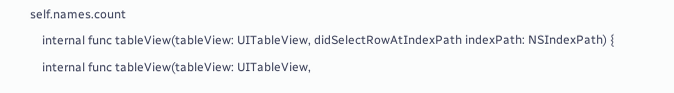self.names.count
    internal func tableView(tableView: UITableView, didSelectRowAtIndexPath indexPath: NSIndexPath) {
    internal func tableView(tableView: UITableView,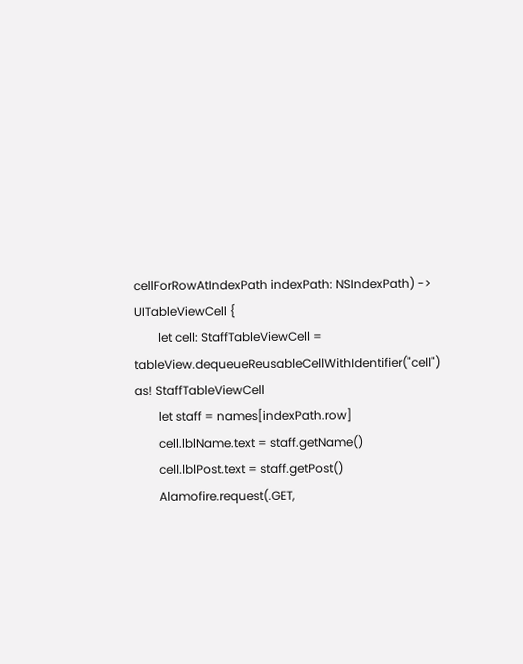cellForRowAtIndexPath indexPath: NSIndexPath) -> UITableViewCell {
        let cell: StaffTableViewCell = tableView.dequeueReusableCellWithIdentifier("cell") as! StaffTableViewCell
        let staff = names[indexPath.row]
        cell.lblName.text = staff.getName()
        cell.lblPost.text = staff.getPost()
        Alamofire.request(.GET,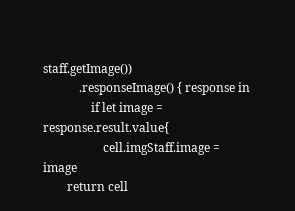staff.getImage())
            .responseImage() { response in
                if let image = response.result.value{
                    cell.imgStaff.image = image
        return cell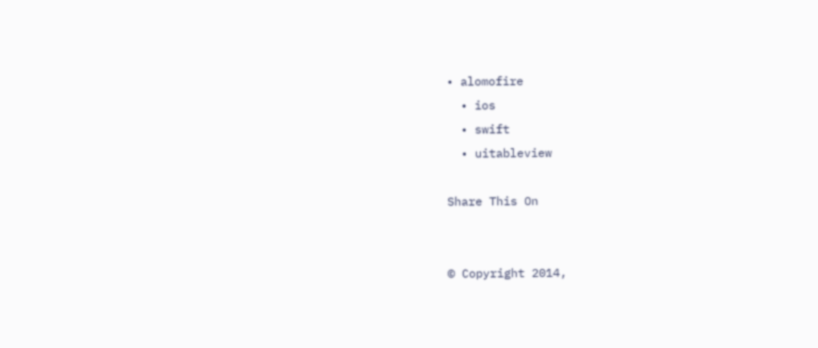• alomofire
  • ios
  • swift
  • uitableview

Share This On


© Copyright 2014,